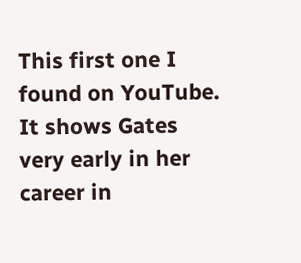This first one I found on YouTube. It shows Gates very early in her career in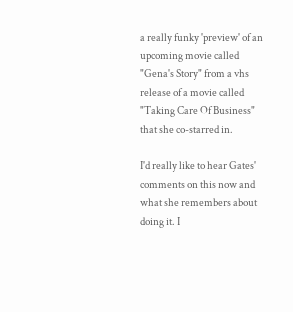a really funky 'preview' of an upcoming movie called "Gena's Story" from a vhs release of a movie called "Taking Care Of Business" that she co-starred in.

I'd really like to hear Gates' comments on this now and what she remembers about doing it. I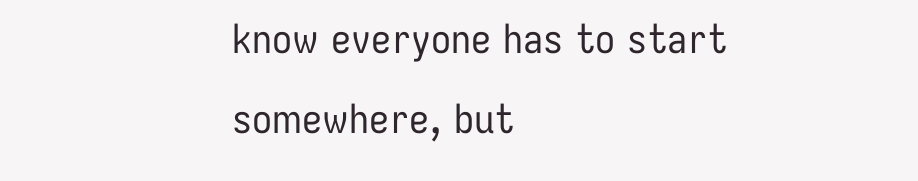know everyone has to start somewhere, but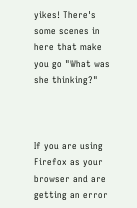yikes! There's some scenes in here that make you go "What was she thinking?"



If you are using Firefox as your browser and are getting an error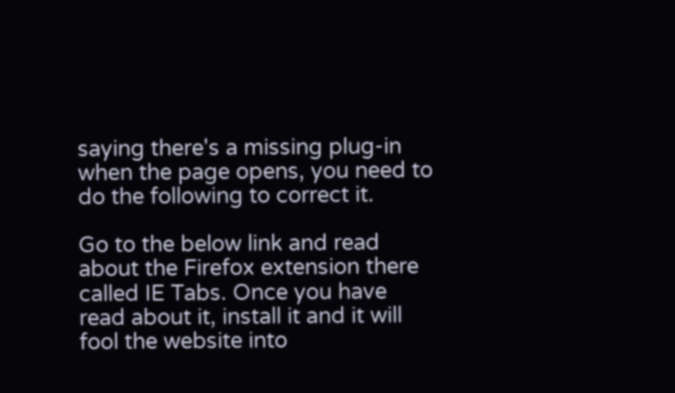saying there's a missing plug-in when the page opens, you need to do the following to correct it.

Go to the below link and read about the Firefox extension there called IE Tabs. Once you have read about it, install it and it will fool the website into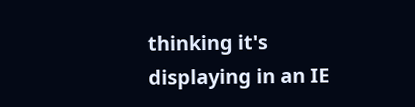thinking it's displaying in an IE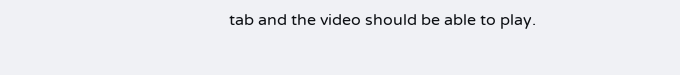tab and the video should be able to play.